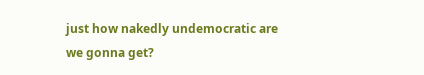just how nakedly undemocratic are we gonna get?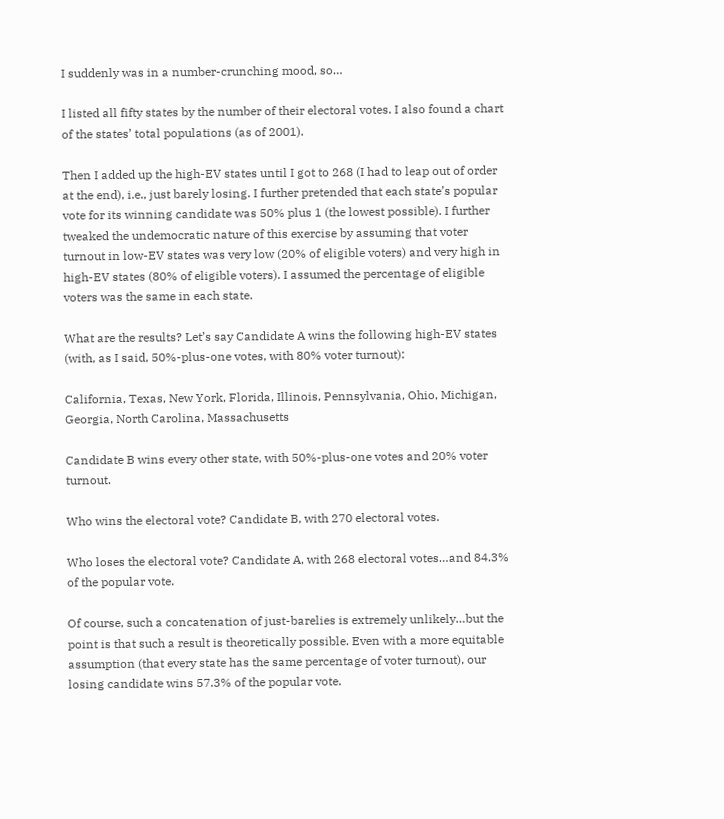I suddenly was in a number-crunching mood, so…

I listed all fifty states by the number of their electoral votes. I also found a chart of the states’ total populations (as of 2001).

Then I added up the high-EV states until I got to 268 (I had to leap out of order at the end), i.e., just barely losing. I further pretended that each state’s popular vote for its winning candidate was 50% plus 1 (the lowest possible). I further tweaked the undemocratic nature of this exercise by assuming that voter turnout in low-EV states was very low (20% of eligible voters) and very high in high-EV states (80% of eligible voters). I assumed the percentage of eligible voters was the same in each state.

What are the results? Let’s say Candidate A wins the following high-EV states (with, as I said, 50%-plus-one votes, with 80% voter turnout):

California, Texas, New York, Florida, Illinois, Pennsylvania, Ohio, Michigan, Georgia, North Carolina, Massachusetts

Candidate B wins every other state, with 50%-plus-one votes and 20% voter turnout.

Who wins the electoral vote? Candidate B, with 270 electoral votes.

Who loses the electoral vote? Candidate A, with 268 electoral votes…and 84.3% of the popular vote.

Of course, such a concatenation of just-barelies is extremely unlikely…but the point is that such a result is theoretically possible. Even with a more equitable assumption (that every state has the same percentage of voter turnout), our losing candidate wins 57.3% of the popular vote.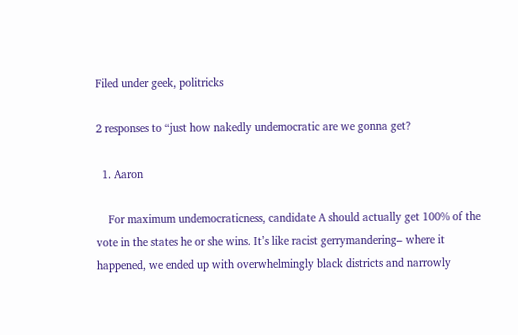Filed under geek, politricks

2 responses to “just how nakedly undemocratic are we gonna get?

  1. Aaron

    For maximum undemocraticness, candidate A should actually get 100% of the vote in the states he or she wins. It’s like racist gerrymandering– where it happened, we ended up with overwhelmingly black districts and narrowly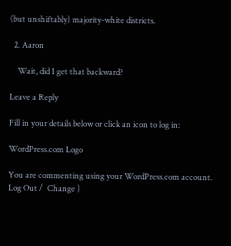(but unshiftably) majority-white districts.

  2. Aaron

    Wait, did I get that backward?

Leave a Reply

Fill in your details below or click an icon to log in:

WordPress.com Logo

You are commenting using your WordPress.com account. Log Out /  Change )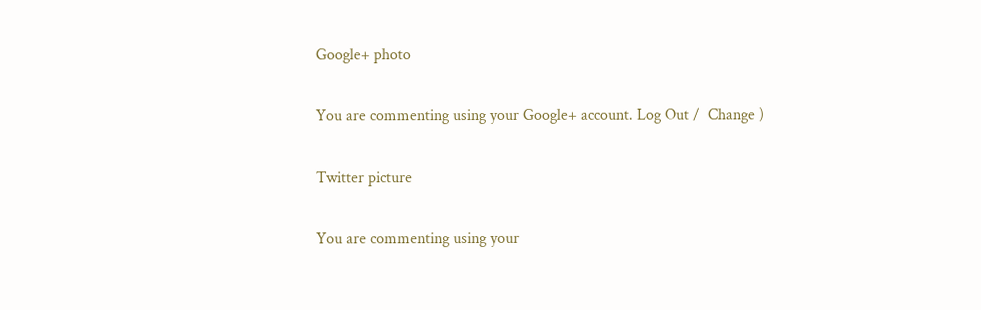Google+ photo

You are commenting using your Google+ account. Log Out /  Change )

Twitter picture

You are commenting using your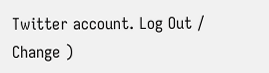Twitter account. Log Out /  Change )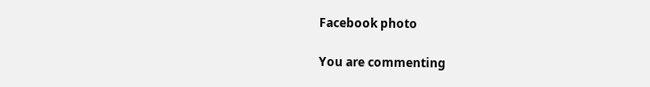Facebook photo

You are commenting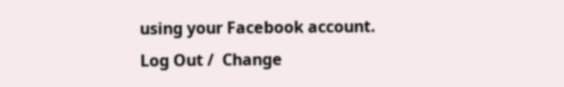using your Facebook account. Log Out /  Change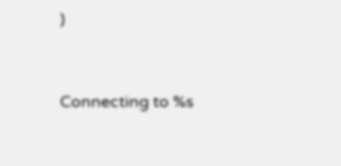)


Connecting to %s